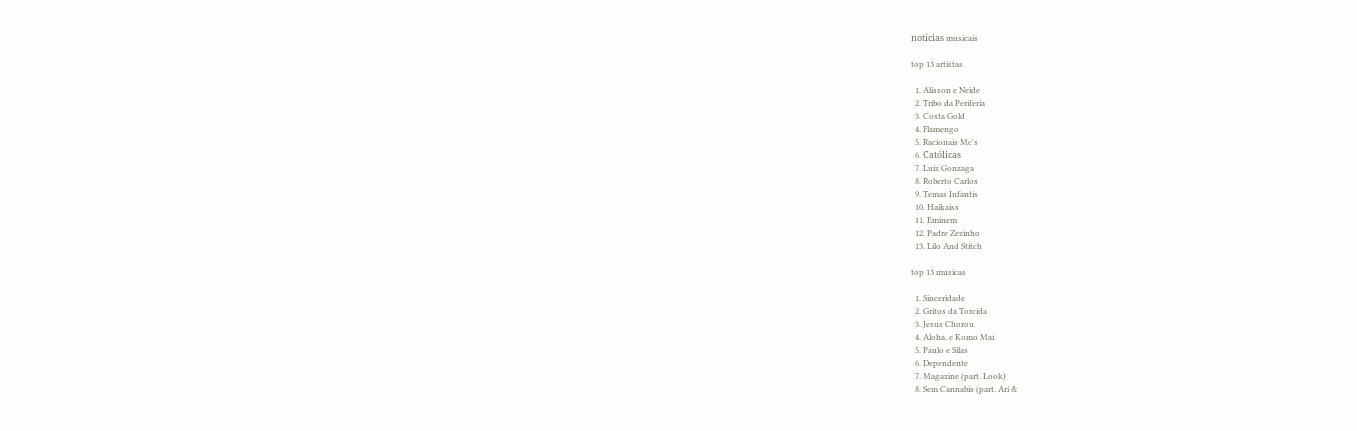notícias musicais

top 13 artistas

  1. Alisson e Neide
  2. Tribo da Periferia
  3. Costa Gold
  4. Flamengo
  5. Racionais Mc's
  6. Católicas
  7. Luiz Gonzaga
  8. Roberto Carlos
  9. Temas Infantis
  10. Haikaiss
  11. Eminem
  12. Padre Zezinho
  13. Lilo And Stitch

top 13 musicas

  1. Sinceridade
  2. Gritos da Torcida
  3. Jesus Chorou
  4. Aloha, e Komo Mai
  5. Paulo e Silas
  6. Dependente
  7. Magazine (part. Look)
  8. Sem Cannabis (part. Ari &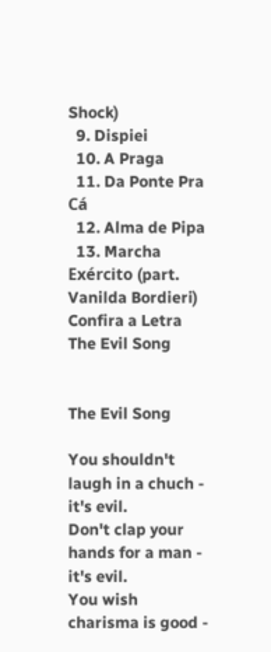Shock)
  9. Dispiei
  10. A Praga
  11. Da Ponte Pra Cá
  12. Alma de Pipa
  13. Marcha Exército (part. Vanilda Bordieri)
Confira a Letra The Evil Song


The Evil Song

You shouldn't laugh in a chuch - it's evil.
Don't clap your hands for a man - it's evil.
You wish charisma is good -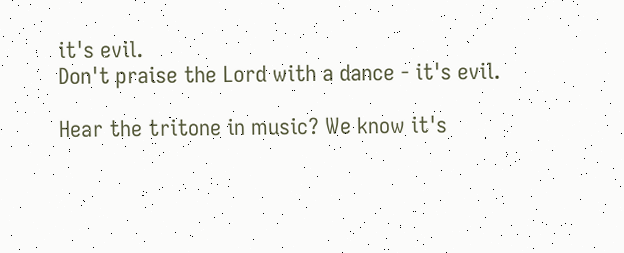it's evil.
Don't praise the Lord with a dance - it's evil.

Hear the tritone in music? We know it's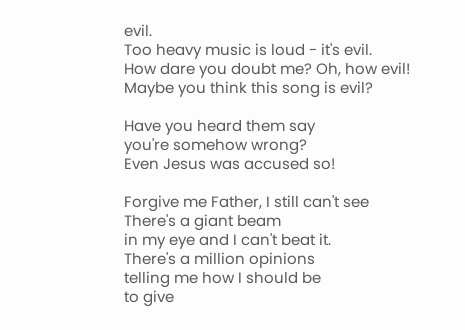evil.
Too heavy music is loud - it's evil.
How dare you doubt me? Oh, how evil!
Maybe you think this song is evil?

Have you heard them say
you're somehow wrong?
Even Jesus was accused so!

Forgive me Father, I still can't see
There's a giant beam
in my eye and I can't beat it.
There's a million opinions
telling me how I should be
to give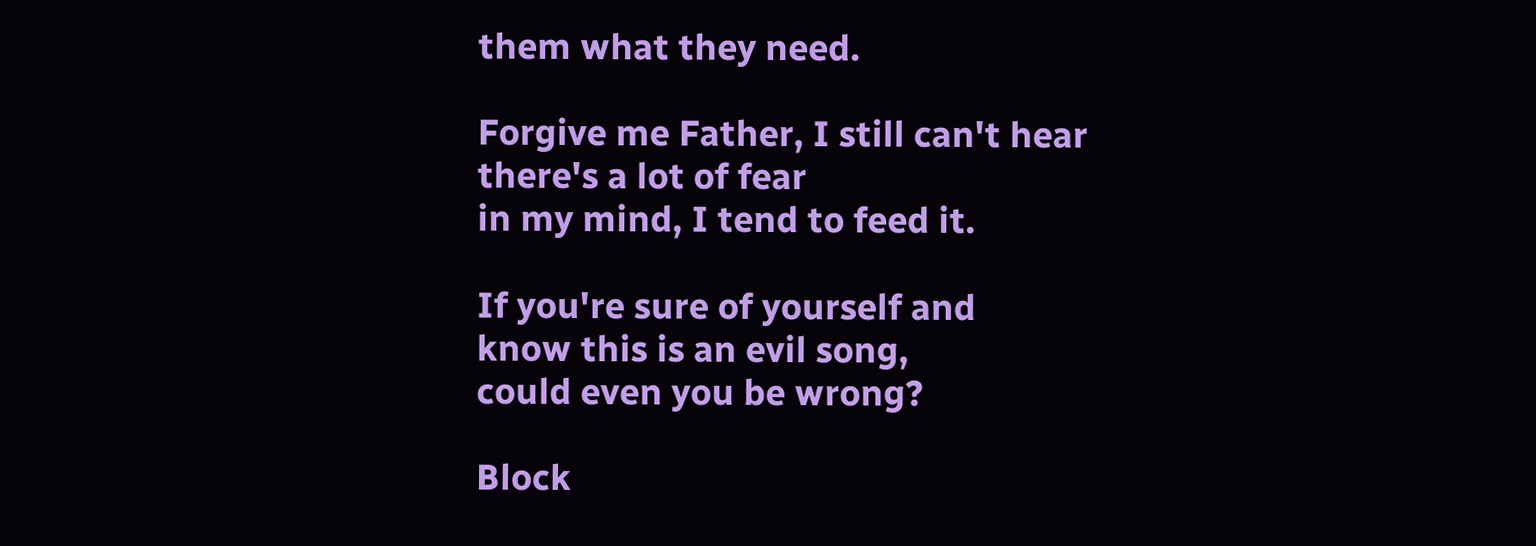them what they need.

Forgive me Father, I still can't hear
there's a lot of fear
in my mind, I tend to feed it.

If you're sure of yourself and
know this is an evil song,
could even you be wrong?

Block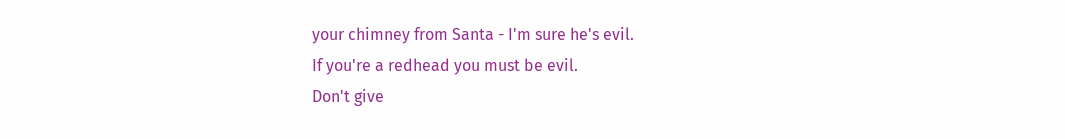your chimney from Santa - I'm sure he's evil.
If you're a redhead you must be evil.
Don't give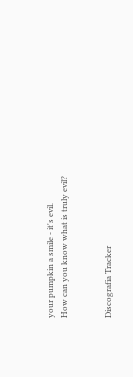your pumpkin a smile - it's evil.
How can you know what is truly evil?


Discografia Tracker